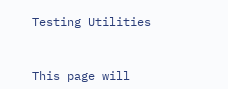Testing Utilities


This page will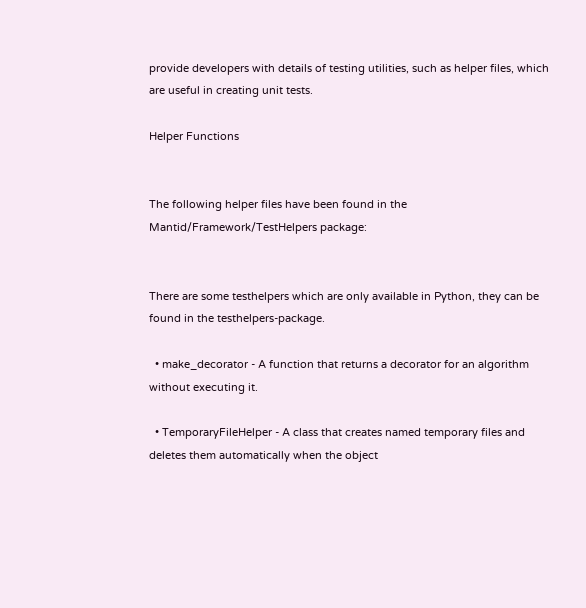provide developers with details of testing utilities, such as helper files, which are useful in creating unit tests.

Helper Functions


The following helper files have been found in the Mantid/Framework/TestHelpers package:


There are some testhelpers which are only available in Python, they can be found in the testhelpers-package.

  • make_decorator - A function that returns a decorator for an algorithm without executing it.

  • TemporaryFileHelper - A class that creates named temporary files and deletes them automatically when the object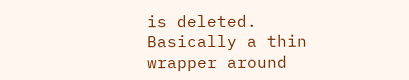is deleted. Basically a thin wrapper around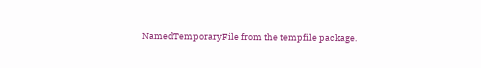NamedTemporaryFile from the tempfile package.